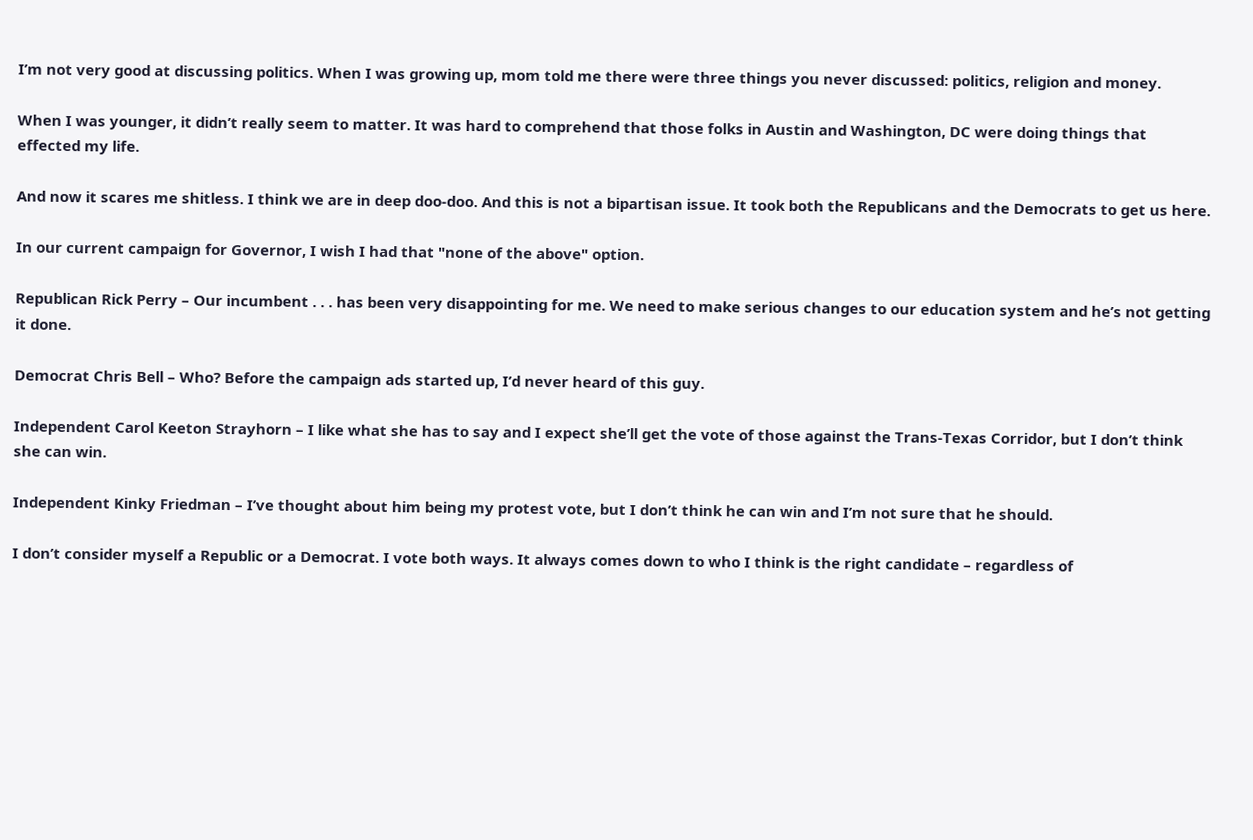I’m not very good at discussing politics. When I was growing up, mom told me there were three things you never discussed: politics, religion and money.

When I was younger, it didn’t really seem to matter. It was hard to comprehend that those folks in Austin and Washington, DC were doing things that effected my life.

And now it scares me shitless. I think we are in deep doo-doo. And this is not a bipartisan issue. It took both the Republicans and the Democrats to get us here.

In our current campaign for Governor, I wish I had that "none of the above" option.

Republican Rick Perry – Our incumbent . . . has been very disappointing for me. We need to make serious changes to our education system and he’s not getting it done.

Democrat Chris Bell – Who? Before the campaign ads started up, I’d never heard of this guy.

Independent Carol Keeton Strayhorn – I like what she has to say and I expect she’ll get the vote of those against the Trans-Texas Corridor, but I don’t think she can win.

Independent Kinky Friedman – I’ve thought about him being my protest vote, but I don’t think he can win and I’m not sure that he should.

I don’t consider myself a Republic or a Democrat. I vote both ways. It always comes down to who I think is the right candidate – regardless of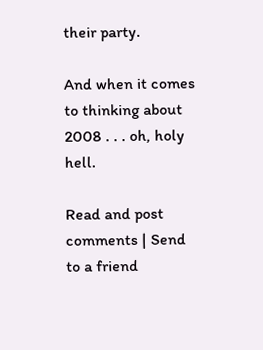their party.

And when it comes to thinking about 2008 . . . oh, holy hell.

Read and post comments | Send to a friend